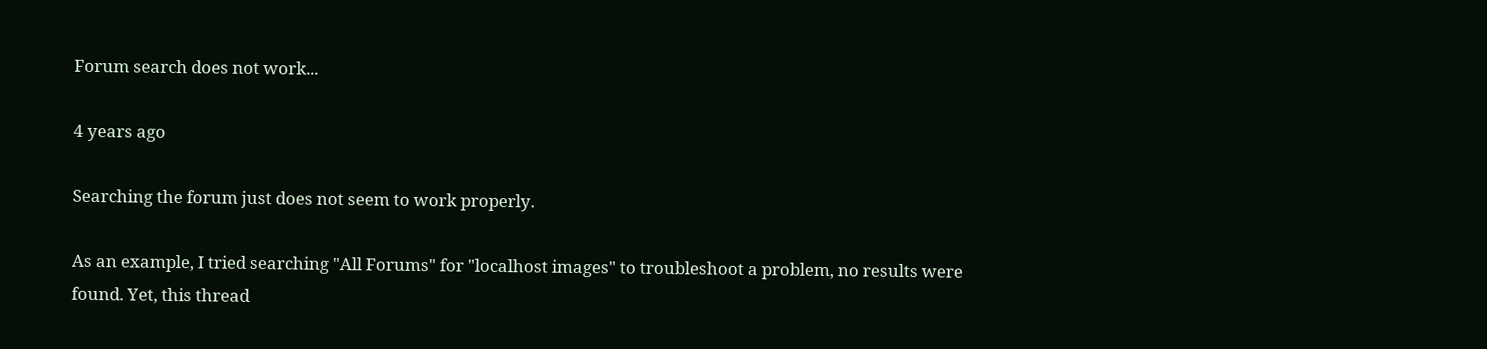Forum search does not work...

4 years ago

Searching the forum just does not seem to work properly.

As an example, I tried searching "All Forums" for "localhost images" to troubleshoot a problem, no results were found. Yet, this thread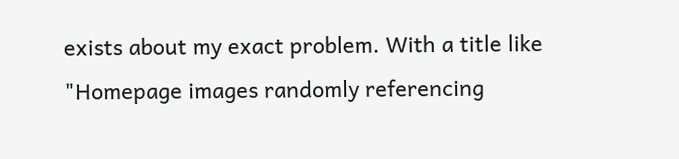exists about my exact problem. With a title like "Homepage images randomly referencing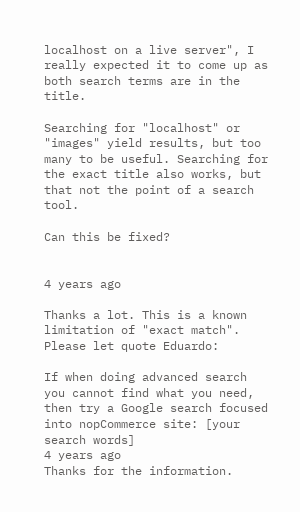localhost on a live server", I really expected it to come up as both search terms are in the title.

Searching for "localhost" or "images" yield results, but too many to be useful. Searching for the exact title also works, but that not the point of a search tool.

Can this be fixed?


4 years ago

Thanks a lot. This is a known limitation of "exact match". Please let quote Eduardo:

If when doing advanced search you cannot find what you need, then try a Google search focused into nopCommerce site: [your search words]
4 years ago
Thanks for the information.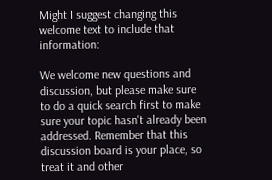Might I suggest changing this welcome text to include that information:

We welcome new questions and discussion, but please make sure to do a quick search first to make sure your topic hasn't already been addressed. Remember that this discussion board is your place, so treat it and other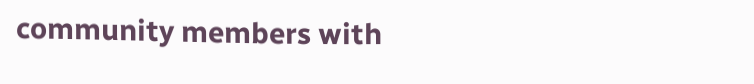community members with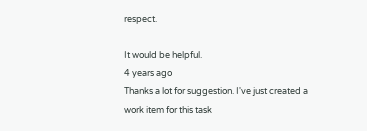respect.

It would be helpful.
4 years ago
Thanks a lot for suggestion. I've just created a work item for this task